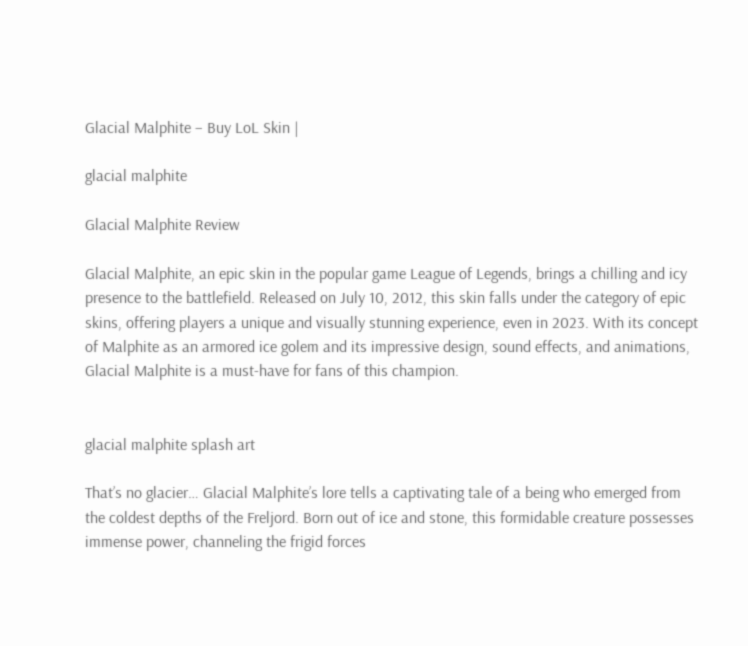Glacial Malphite – Buy LoL Skin |

glacial malphite

Glacial Malphite Review

Glacial Malphite, an epic skin in the popular game League of Legends, brings a chilling and icy presence to the battlefield. Released on July 10, 2012, this skin falls under the category of epic skins, offering players a unique and visually stunning experience, even in 2023. With its concept of Malphite as an armored ice golem and its impressive design, sound effects, and animations, Glacial Malphite is a must-have for fans of this champion.


glacial malphite splash art

That’s no glacier… Glacial Malphite’s lore tells a captivating tale of a being who emerged from the coldest depths of the Freljord. Born out of ice and stone, this formidable creature possesses immense power, channeling the frigid forces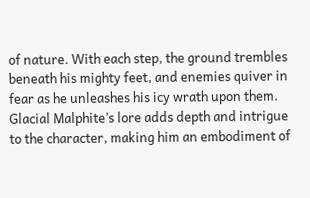of nature. With each step, the ground trembles beneath his mighty feet, and enemies quiver in fear as he unleashes his icy wrath upon them. Glacial Malphite’s lore adds depth and intrigue to the character, making him an embodiment of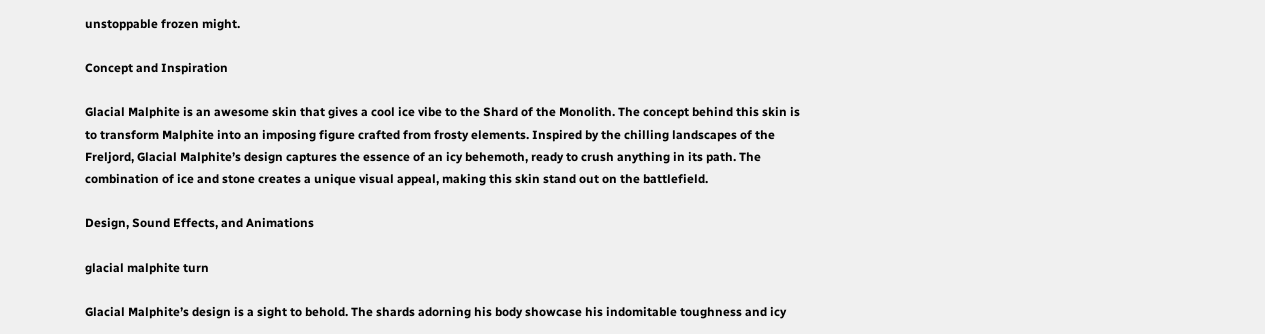unstoppable frozen might.

Concept and Inspiration

Glacial Malphite is an awesome skin that gives a cool ice vibe to the Shard of the Monolith. The concept behind this skin is to transform Malphite into an imposing figure crafted from frosty elements. Inspired by the chilling landscapes of the Freljord, Glacial Malphite’s design captures the essence of an icy behemoth, ready to crush anything in its path. The combination of ice and stone creates a unique visual appeal, making this skin stand out on the battlefield.

Design, Sound Effects, and Animations

glacial malphite turn

Glacial Malphite’s design is a sight to behold. The shards adorning his body showcase his indomitable toughness and icy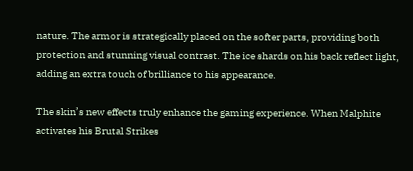nature. The armor is strategically placed on the softer parts, providing both protection and stunning visual contrast. The ice shards on his back reflect light, adding an extra touch of brilliance to his appearance.

The skin’s new effects truly enhance the gaming experience. When Malphite activates his Brutal Strikes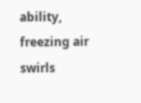ability, freezing air swirls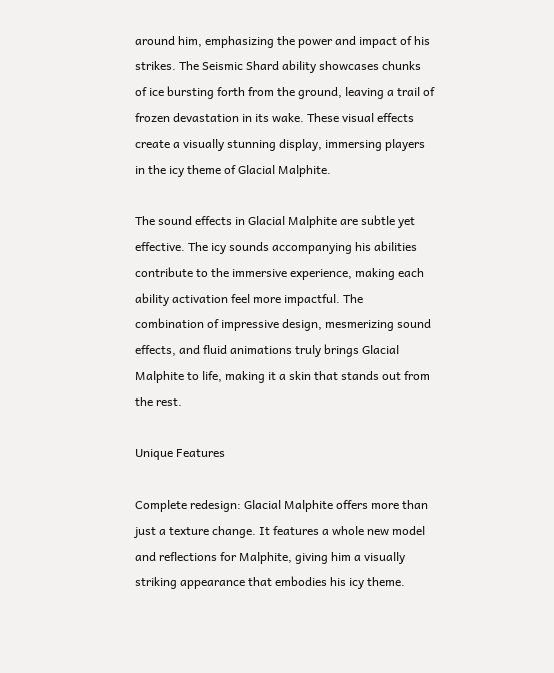around him, emphasizing the power and impact of his strikes. The Seismic Shard ability showcases chunks of ice bursting forth from the ground, leaving a trail of frozen devastation in its wake. These visual effects create a visually stunning display, immersing players in the icy theme of Glacial Malphite.

The sound effects in Glacial Malphite are subtle yet effective. The icy sounds accompanying his abilities contribute to the immersive experience, making each ability activation feel more impactful. The combination of impressive design, mesmerizing sound effects, and fluid animations truly brings Glacial Malphite to life, making it a skin that stands out from the rest.

Unique Features

Complete redesign: Glacial Malphite offers more than just a texture change. It features a whole new model and reflections for Malphite, giving him a visually striking appearance that embodies his icy theme.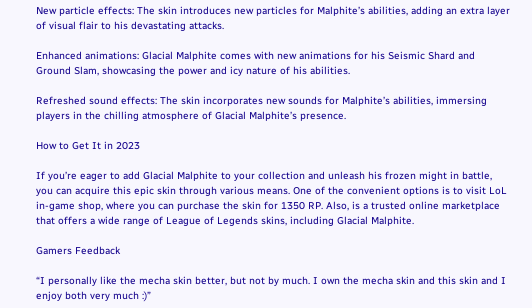New particle effects: The skin introduces new particles for Malphite’s abilities, adding an extra layer of visual flair to his devastating attacks.

Enhanced animations: Glacial Malphite comes with new animations for his Seismic Shard and Ground Slam, showcasing the power and icy nature of his abilities.

Refreshed sound effects: The skin incorporates new sounds for Malphite’s abilities, immersing players in the chilling atmosphere of Glacial Malphite’s presence.

How to Get It in 2023

If you’re eager to add Glacial Malphite to your collection and unleash his frozen might in battle, you can acquire this epic skin through various means. One of the convenient options is to visit LoL in-game shop, where you can purchase the skin for 1350 RP. Also, is a trusted online marketplace that offers a wide range of League of Legends skins, including Glacial Malphite.

Gamers Feedback

“I personally like the mecha skin better, but not by much. I own the mecha skin and this skin and I enjoy both very much :)”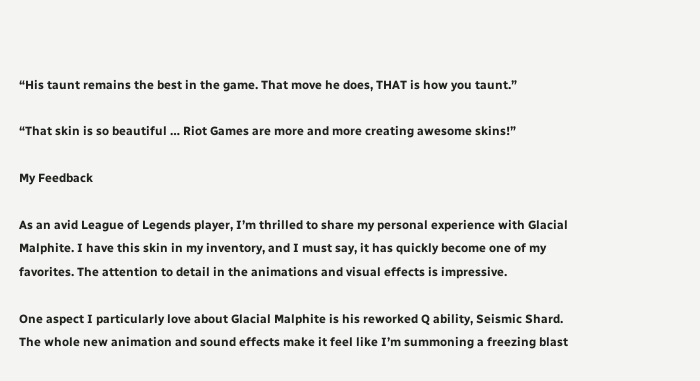“His taunt remains the best in the game. That move he does, THAT is how you taunt.”

“That skin is so beautiful … Riot Games are more and more creating awesome skins!”

My Feedback

As an avid League of Legends player, I’m thrilled to share my personal experience with Glacial Malphite. I have this skin in my inventory, and I must say, it has quickly become one of my favorites. The attention to detail in the animations and visual effects is impressive.

One aspect I particularly love about Glacial Malphite is his reworked Q ability, Seismic Shard. The whole new animation and sound effects make it feel like I’m summoning a freezing blast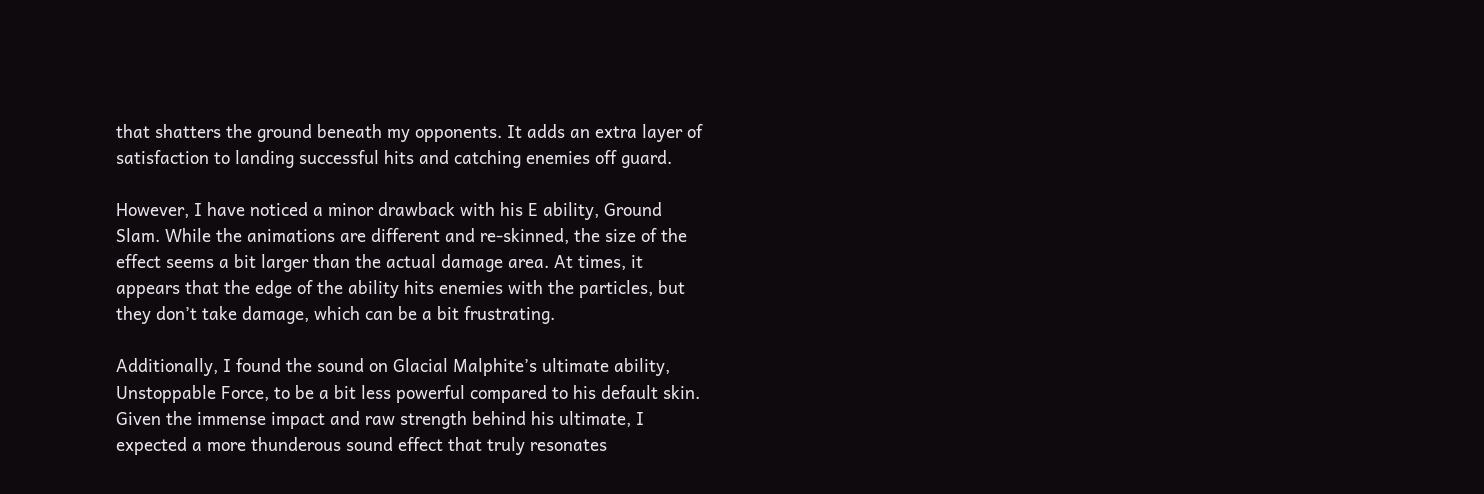that shatters the ground beneath my opponents. It adds an extra layer of satisfaction to landing successful hits and catching enemies off guard.

However, I have noticed a minor drawback with his E ability, Ground Slam. While the animations are different and re-skinned, the size of the effect seems a bit larger than the actual damage area. At times, it appears that the edge of the ability hits enemies with the particles, but they don’t take damage, which can be a bit frustrating.

Additionally, I found the sound on Glacial Malphite’s ultimate ability, Unstoppable Force, to be a bit less powerful compared to his default skin. Given the immense impact and raw strength behind his ultimate, I expected a more thunderous sound effect that truly resonates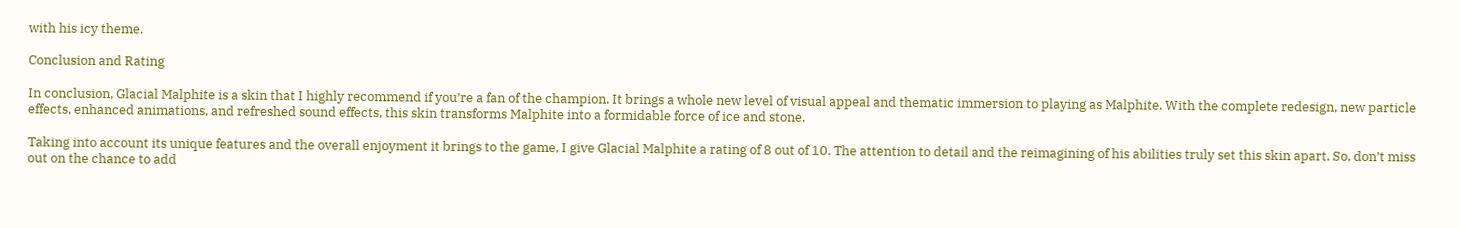with his icy theme.

Conclusion and Rating

In conclusion, Glacial Malphite is a skin that I highly recommend if you’re a fan of the champion. It brings a whole new level of visual appeal and thematic immersion to playing as Malphite. With the complete redesign, new particle effects, enhanced animations, and refreshed sound effects, this skin transforms Malphite into a formidable force of ice and stone.

Taking into account its unique features and the overall enjoyment it brings to the game, I give Glacial Malphite a rating of 8 out of 10. The attention to detail and the reimagining of his abilities truly set this skin apart. So, don’t miss out on the chance to add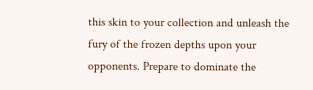this skin to your collection and unleash the fury of the frozen depths upon your opponents. Prepare to dominate the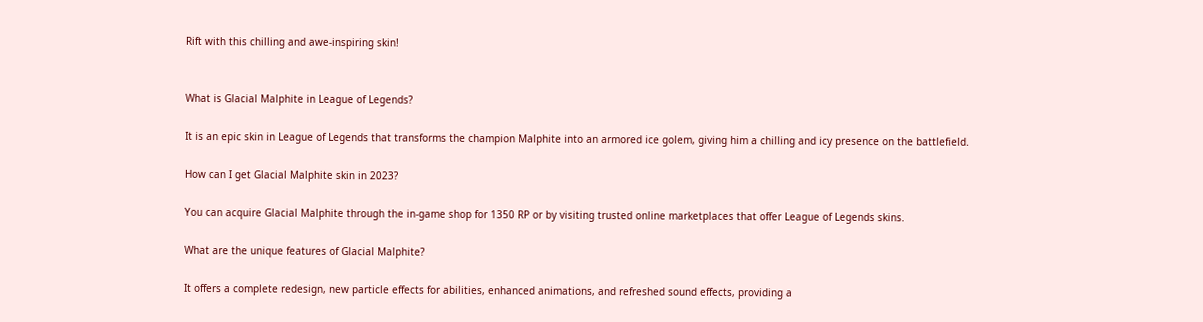Rift with this chilling and awe-inspiring skin!


What is Glacial Malphite in League of Legends?

It is an epic skin in League of Legends that transforms the champion Malphite into an armored ice golem, giving him a chilling and icy presence on the battlefield.

How can I get Glacial Malphite skin in 2023?

You can acquire Glacial Malphite through the in-game shop for 1350 RP or by visiting trusted online marketplaces that offer League of Legends skins.

What are the unique features of Glacial Malphite?

It offers a complete redesign, new particle effects for abilities, enhanced animations, and refreshed sound effects, providing a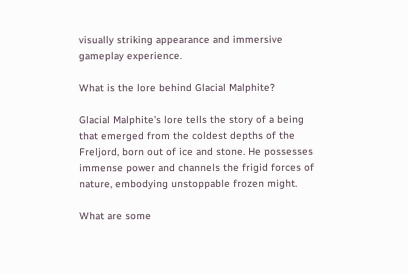visually striking appearance and immersive gameplay experience.

What is the lore behind Glacial Malphite?

Glacial Malphite’s lore tells the story of a being that emerged from the coldest depths of the Freljord, born out of ice and stone. He possesses immense power and channels the frigid forces of nature, embodying unstoppable frozen might.

What are some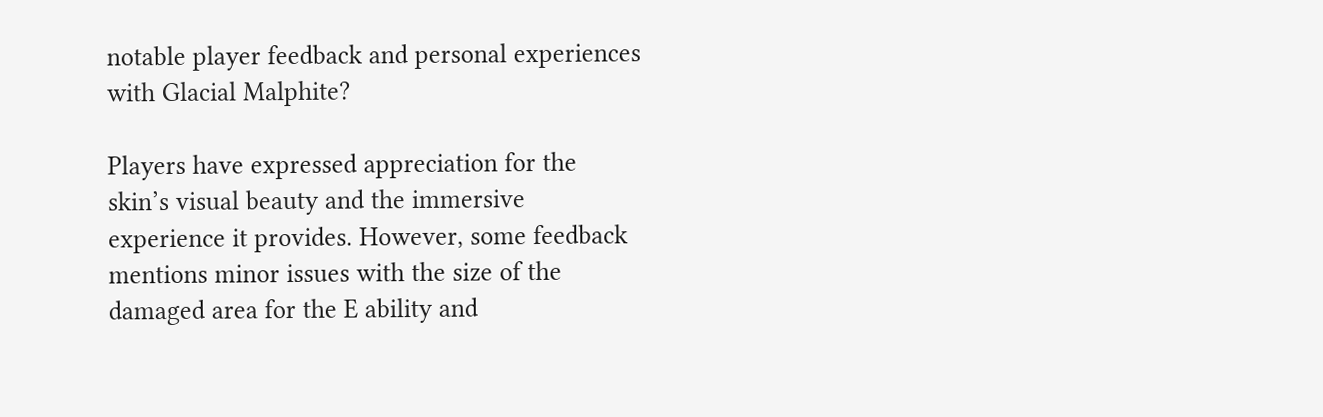notable player feedback and personal experiences with Glacial Malphite?

Players have expressed appreciation for the skin’s visual beauty and the immersive experience it provides. However, some feedback mentions minor issues with the size of the damaged area for the E ability and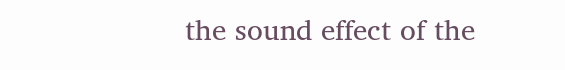the sound effect of the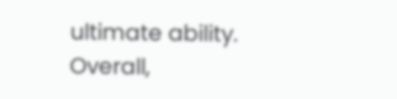ultimate ability. Overall,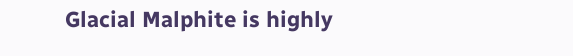Glacial Malphite is highly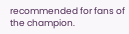recommended for fans of the champion.